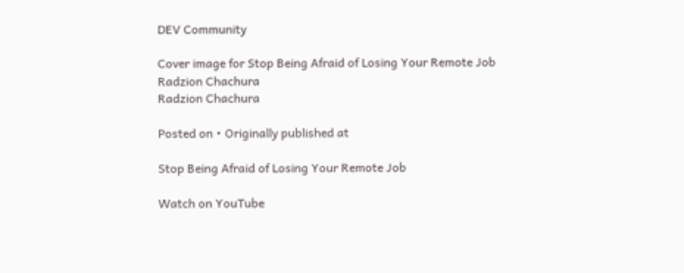DEV Community

Cover image for Stop Being Afraid of Losing Your Remote Job
Radzion Chachura
Radzion Chachura

Posted on • Originally published at

Stop Being Afraid of Losing Your Remote Job

Watch on YouTube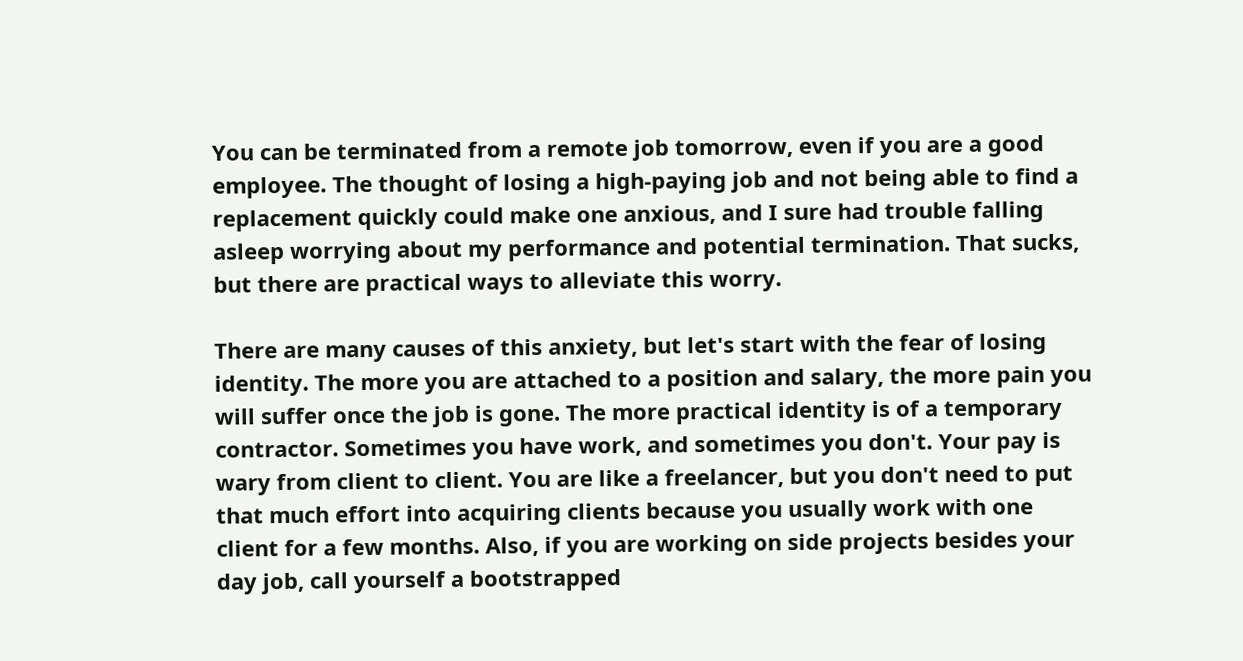You can be terminated from a remote job tomorrow, even if you are a good employee. The thought of losing a high-paying job and not being able to find a replacement quickly could make one anxious, and I sure had trouble falling asleep worrying about my performance and potential termination. That sucks, but there are practical ways to alleviate this worry.

There are many causes of this anxiety, but let's start with the fear of losing identity. The more you are attached to a position and salary, the more pain you will suffer once the job is gone. The more practical identity is of a temporary contractor. Sometimes you have work, and sometimes you don't. Your pay is wary from client to client. You are like a freelancer, but you don't need to put that much effort into acquiring clients because you usually work with one client for a few months. Also, if you are working on side projects besides your day job, call yourself a bootstrapped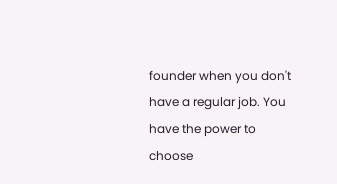founder when you don't have a regular job. You have the power to choose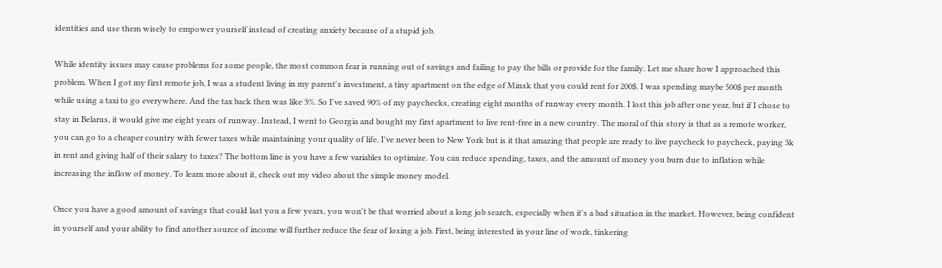identities and use them wisely to empower yourself instead of creating anxiety because of a stupid job.

While identity issues may cause problems for some people, the most common fear is running out of savings and failing to pay the bills or provide for the family. Let me share how I approached this problem. When I got my first remote job, I was a student living in my parent's investment, a tiny apartment on the edge of Minsk that you could rent for 200$. I was spending maybe 500$ per month while using a taxi to go everywhere. And the tax back then was like 3%. So I've saved 90% of my paychecks, creating eight months of runway every month. I lost this job after one year, but if I chose to stay in Belarus, it would give me eight years of runway. Instead, I went to Georgia and bought my first apartment to live rent-free in a new country. The moral of this story is that as a remote worker, you can go to a cheaper country with fewer taxes while maintaining your quality of life. I've never been to New York but is it that amazing that people are ready to live paycheck to paycheck, paying 3k in rent and giving half of their salary to taxes? The bottom line is you have a few variables to optimize. You can reduce spending, taxes, and the amount of money you burn due to inflation while increasing the inflow of money. To learn more about it, check out my video about the simple money model.

Once you have a good amount of savings that could last you a few years, you won't be that worried about a long job search, especially when it's a bad situation in the market. However, being confident in yourself and your ability to find another source of income will further reduce the fear of losing a job. First, being interested in your line of work, tinkering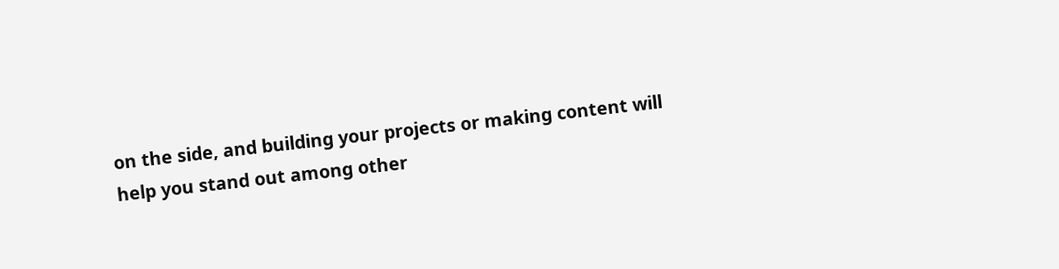on the side, and building your projects or making content will help you stand out among other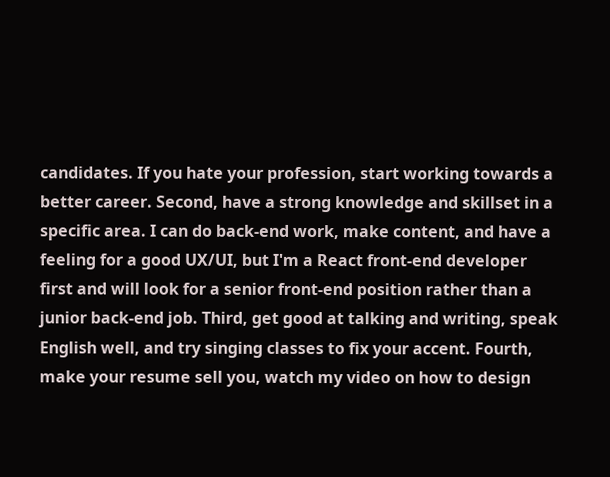candidates. If you hate your profession, start working towards a better career. Second, have a strong knowledge and skillset in a specific area. I can do back-end work, make content, and have a feeling for a good UX/UI, but I'm a React front-end developer first and will look for a senior front-end position rather than a junior back-end job. Third, get good at talking and writing, speak English well, and try singing classes to fix your accent. Fourth, make your resume sell you, watch my video on how to design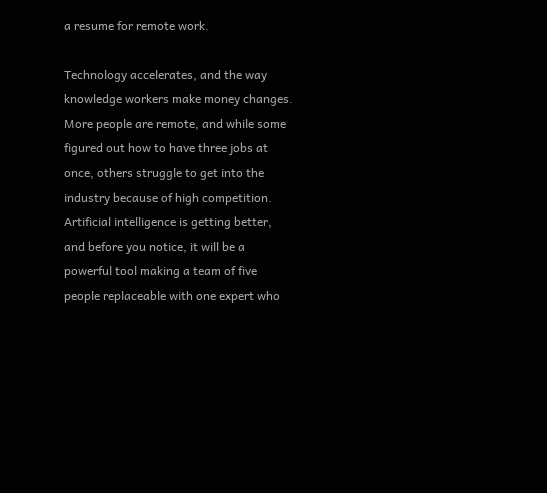a resume for remote work.

Technology accelerates, and the way knowledge workers make money changes. More people are remote, and while some figured out how to have three jobs at once, others struggle to get into the industry because of high competition. Artificial intelligence is getting better, and before you notice, it will be a powerful tool making a team of five people replaceable with one expert who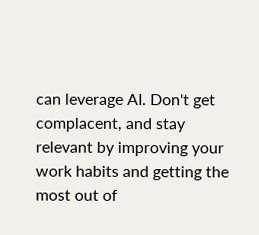can leverage AI. Don't get complacent, and stay relevant by improving your work habits and getting the most out of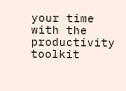your time with the productivity toolkit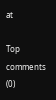at

Top comments (0)